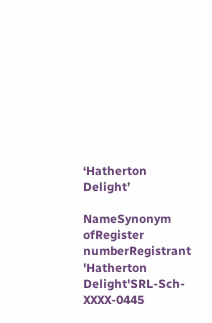‘Hatherton Delight’

NameSynonym ofRegister numberRegistrant
'Hatherton Delight'SRL-Sch-XXXX-0445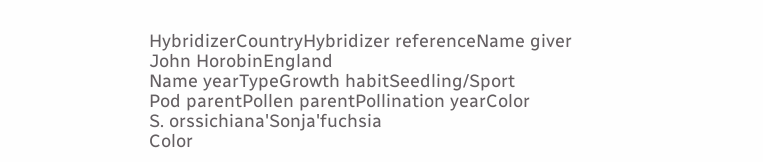HybridizerCountryHybridizer referenceName giver
John HorobinEngland
Name yearTypeGrowth habitSeedling/Sport
Pod parentPollen parentPollination yearColor
S. orssichiana'Sonja'fuchsia
Color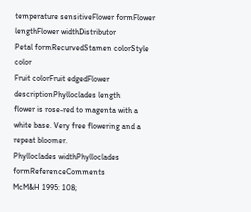temperature sensitiveFlower formFlower lengthFlower widthDistributor
Petal formRecurvedStamen colorStyle color
Fruit colorFruit edgedFlower descriptionPhylloclades length
flower is rose-red to magenta with a white base. Very free flowering and a repeat bloomer.
Phylloclades widthPhylloclades formReferenceComments
McM&H 1995: 108;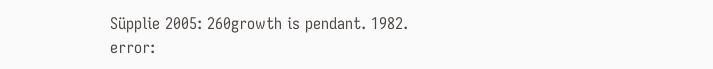Süpplie 2005: 260growth is pendant. 1982.
error: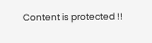Content is protected !!